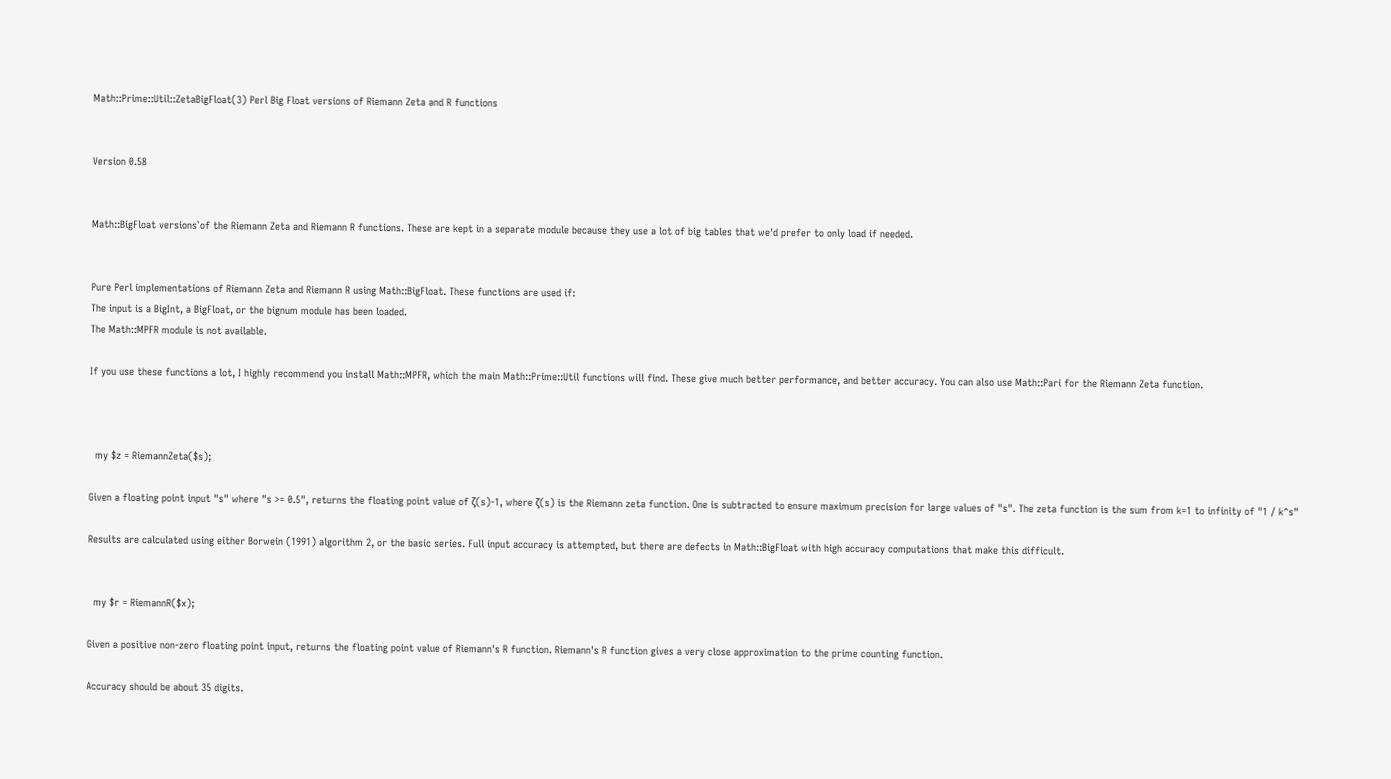Math::Prime::Util::ZetaBigFloat(3) Perl Big Float versions of Riemann Zeta and R functions


Version 0.58


Math::BigFloat versions`of the Riemann Zeta and Riemann R functions. These are kept in a separate module because they use a lot of big tables that we'd prefer to only load if needed.


Pure Perl implementations of Riemann Zeta and Riemann R using Math::BigFloat. These functions are used if:
The input is a BigInt, a BigFloat, or the bignum module has been loaded.
The Math::MPFR module is not available.

If you use these functions a lot, I highly recommend you install Math::MPFR, which the main Math::Prime::Util functions will find. These give much better performance, and better accuracy. You can also use Math::Pari for the Riemann Zeta function.



  my $z = RiemannZeta($s);

Given a floating point input "s" where "s >= 0.5", returns the floating point value of ζ(s)-1, where ζ(s) is the Riemann zeta function. One is subtracted to ensure maximum precision for large values of "s". The zeta function is the sum from k=1 to infinity of "1 / k^s"

Results are calculated using either Borwein (1991) algorithm 2, or the basic series. Full input accuracy is attempted, but there are defects in Math::BigFloat with high accuracy computations that make this difficult.


  my $r = RiemannR($x);

Given a positive non-zero floating point input, returns the floating point value of Riemann's R function. Riemann's R function gives a very close approximation to the prime counting function.

Accuracy should be about 35 digits.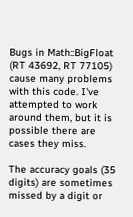Bugs in Math::BigFloat (RT 43692, RT 77105) cause many problems with this code. I've attempted to work around them, but it is possible there are cases they miss.

The accuracy goals (35 digits) are sometimes missed by a digit or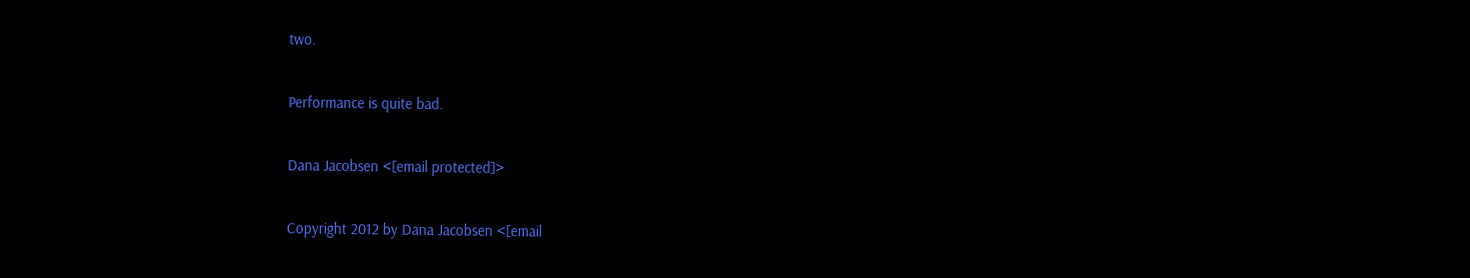two.


Performance is quite bad.


Dana Jacobsen <[email protected]>


Copyright 2012 by Dana Jacobsen <[email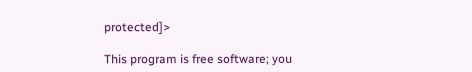protected]>

This program is free software; you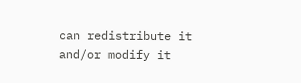can redistribute it and/or modify it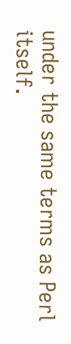under the same terms as Perl itself.